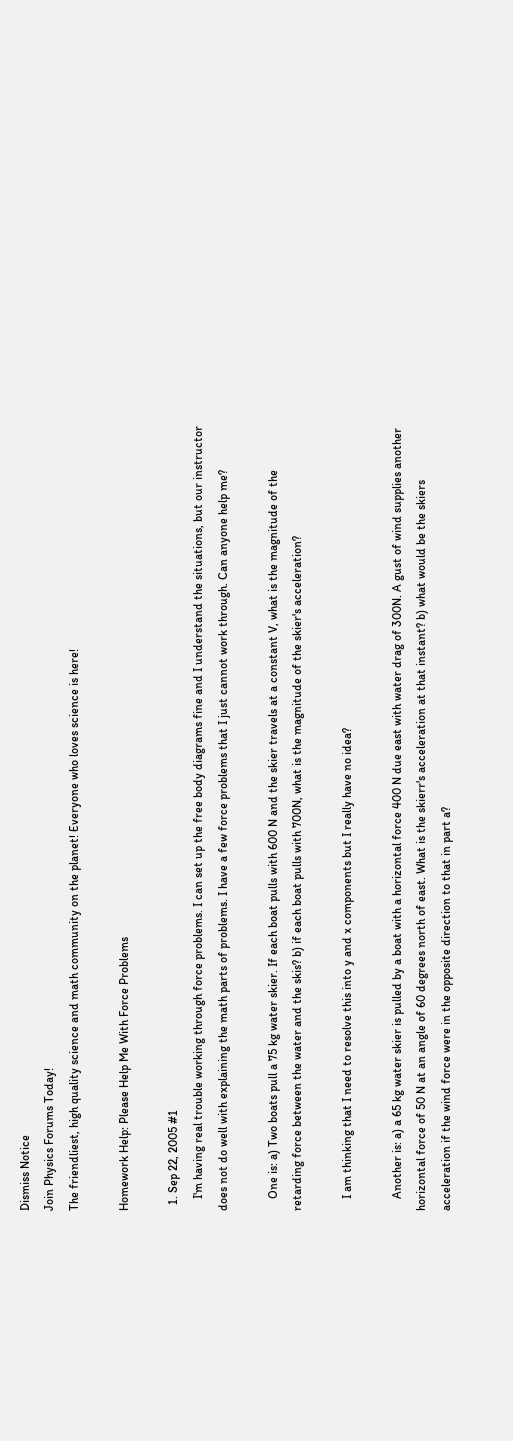Dismiss Notice
Join Physics Forums Today!
The friendliest, high quality science and math community on the planet! Everyone who loves science is here!

Homework Help: Please Help Me With Force Problems

  1. Sep 22, 2005 #1
    I'm having real trouble working through force problems. I can set up the free body diagrams fine and I understand the situations, but our instructor does not do well with explaining the math parts of problems. I have a few force problems that I just cannot work through. Can anyone help me?

    One is: a) Two boats pull a 75 kg water skier. If each boat pulls with 600 N and the skier travels at a constant V, what is the magnitude of the retarding force between the water and the skis? b) if each boat pulls with 700N, what is the magnitude of the skier's acceleration?

    I am thinking that I need to resolve this into y and x components but I really have no idea?

    Another is: a) a 65 kg water skier is pulled by a boat with a horizontal force 400 N due east with water drag of 300N. A gust of wind supplies another horizontal force of 50 N at an angle of 60 degrees north of east. What is the skierr's acceleration at that instant? b) what would be the skiers acceleration if the wind force were in the opposite direction to that in part a?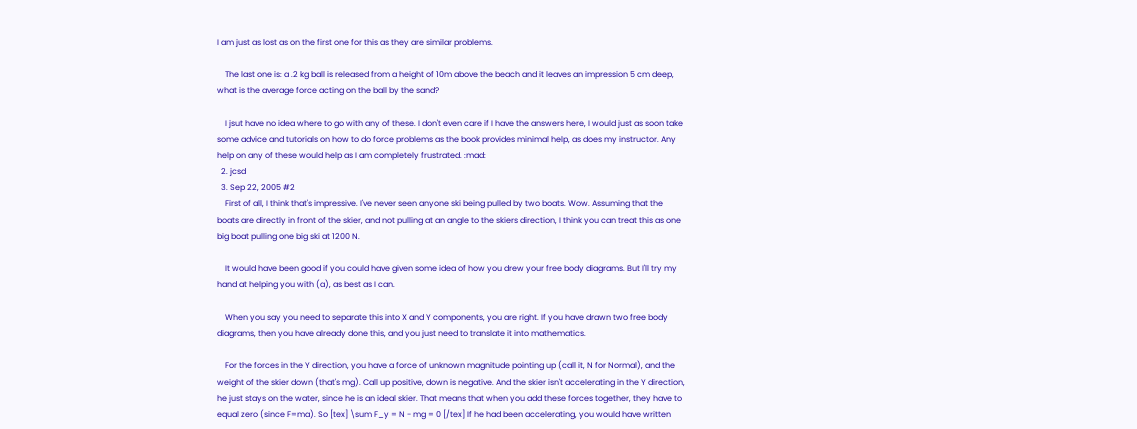I am just as lost as on the first one for this as they are similar problems.

    The last one is: a .2 kg ball is released from a height of 10m above the beach and it leaves an impression 5 cm deep, what is the average force acting on the ball by the sand?

    I jsut have no idea where to go with any of these. I don't even care if I have the answers here, I would just as soon take some advice and tutorials on how to do force problems as the book provides minimal help, as does my instructor. Any help on any of these would help as I am completely frustrated. :mad:
  2. jcsd
  3. Sep 22, 2005 #2
    First of all, I think that's impressive. I've never seen anyone ski being pulled by two boats. Wow. Assuming that the boats are directly in front of the skier, and not pulling at an angle to the skiers direction, I think you can treat this as one big boat pulling one big ski at 1200 N.

    It would have been good if you could have given some idea of how you drew your free body diagrams. But I'll try my hand at helping you with (a), as best as I can.

    When you say you need to separate this into X and Y components, you are right. If you have drawn two free body diagrams, then you have already done this, and you just need to translate it into mathematics.

    For the forces in the Y direction, you have a force of unknown magnitude pointing up (call it, N for Normal), and the weight of the skier down (that's mg). Call up positive, down is negative. And the skier isn't accelerating in the Y direction, he just stays on the water, since he is an ideal skier. That means that when you add these forces together, they have to equal zero (since F=ma). So [tex] \sum F_y = N - mg = 0 [/tex] If he had been accelerating, you would have written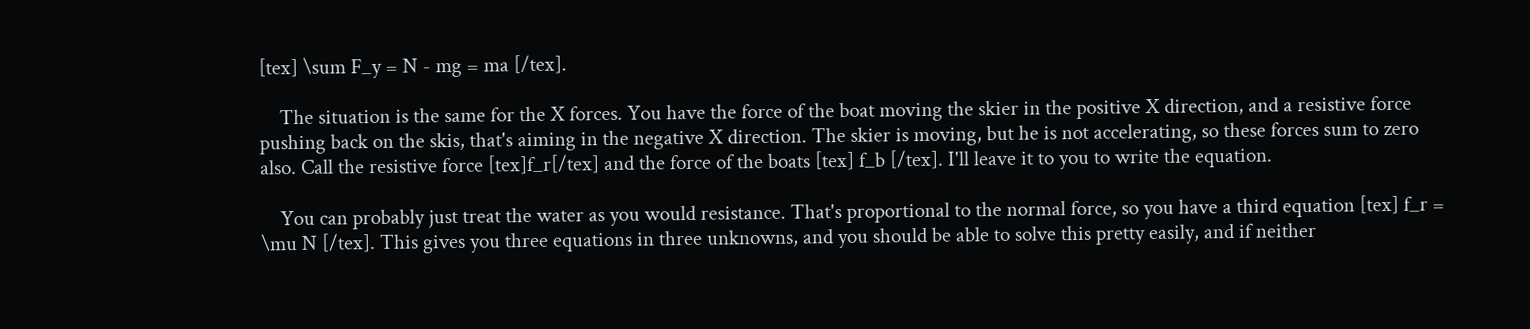[tex] \sum F_y = N - mg = ma [/tex].

    The situation is the same for the X forces. You have the force of the boat moving the skier in the positive X direction, and a resistive force pushing back on the skis, that's aiming in the negative X direction. The skier is moving, but he is not accelerating, so these forces sum to zero also. Call the resistive force [tex]f_r[/tex] and the force of the boats [tex] f_b [/tex]. I'll leave it to you to write the equation.

    You can probably just treat the water as you would resistance. That's proportional to the normal force, so you have a third equation [tex] f_r = \mu N [/tex]. This gives you three equations in three unknowns, and you should be able to solve this pretty easily, and if neither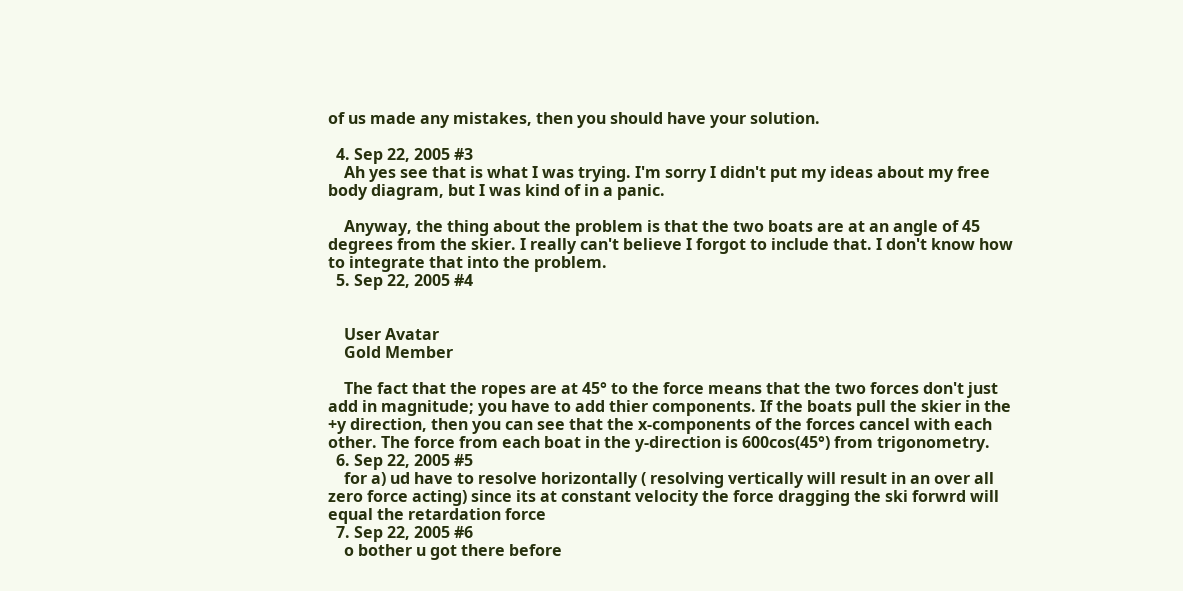of us made any mistakes, then you should have your solution.

  4. Sep 22, 2005 #3
    Ah yes see that is what I was trying. I'm sorry I didn't put my ideas about my free body diagram, but I was kind of in a panic.

    Anyway, the thing about the problem is that the two boats are at an angle of 45 degrees from the skier. I really can't believe I forgot to include that. I don't know how to integrate that into the problem.
  5. Sep 22, 2005 #4


    User Avatar
    Gold Member

    The fact that the ropes are at 45° to the force means that the two forces don't just add in magnitude; you have to add thier components. If the boats pull the skier in the +y direction, then you can see that the x-components of the forces cancel with each other. The force from each boat in the y-direction is 600cos(45°) from trigonometry.
  6. Sep 22, 2005 #5
    for a) ud have to resolve horizontally ( resolving vertically will result in an over all zero force acting) since its at constant velocity the force dragging the ski forwrd will equal the retardation force
  7. Sep 22, 2005 #6
    o bother u got there before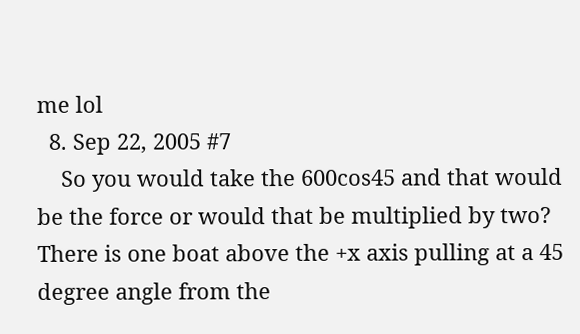me lol
  8. Sep 22, 2005 #7
    So you would take the 600cos45 and that would be the force or would that be multiplied by two? There is one boat above the +x axis pulling at a 45 degree angle from the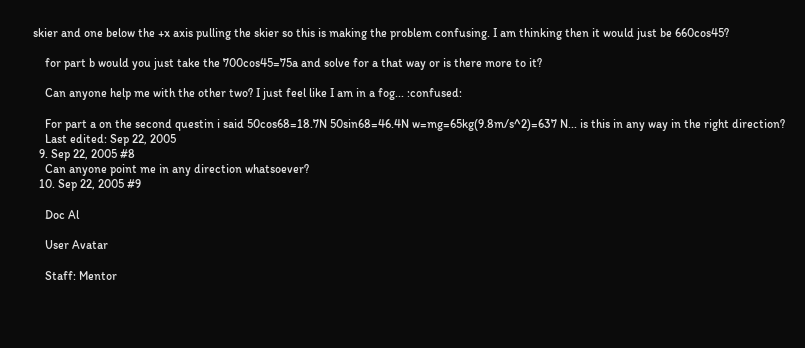skier and one below the +x axis pulling the skier so this is making the problem confusing. I am thinking then it would just be 660cos45?

    for part b would you just take the 700cos45=75a and solve for a that way or is there more to it?

    Can anyone help me with the other two? I just feel like I am in a fog... :confused:

    For part a on the second questin i said 50cos68=18.7N 50sin68=46.4N w=mg=65kg(9.8m/s^2)=637 N... is this in any way in the right direction?
    Last edited: Sep 22, 2005
  9. Sep 22, 2005 #8
    Can anyone point me in any direction whatsoever?
  10. Sep 22, 2005 #9

    Doc Al

    User Avatar

    Staff: Mentor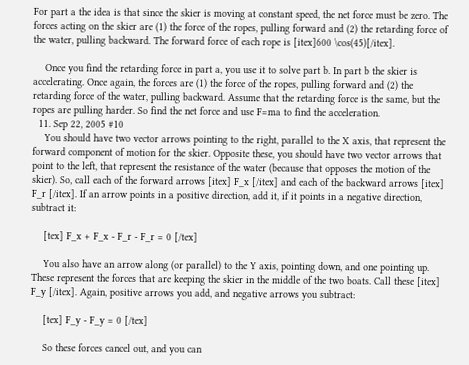For part a the idea is that since the skier is moving at constant speed, the net force must be zero. The forces acting on the skier are (1) the force of the ropes, pulling forward and (2) the retarding force of the water, pulling backward. The forward force of each rope is [itex]600 \cos(45)[/itex].

    Once you find the retarding force in part a, you use it to solve part b. In part b the skier is accelerating. Once again, the forces are (1) the force of the ropes, pulling forward and (2) the retarding force of the water, pulling backward. Assume that the retarding force is the same, but the ropes are pulling harder. So find the net force and use F=ma to find the acceleration.
  11. Sep 22, 2005 #10
    You should have two vector arrows pointing to the right, parallel to the X axis, that represent the forward component of motion for the skier. Opposite these, you should have two vector arrows that point to the left, that represent the resistance of the water (because that opposes the motion of the skier). So, call each of the forward arrows [itex] F_x [/itex] and each of the backward arrows [itex] F_r [/itex]. If an arrow points in a positive direction, add it, if it points in a negative direction, subtract it:

    [tex] F_x + F_x - F_r - F_r = 0 [/tex]

    You also have an arrow along (or parallel) to the Y axis, pointing down, and one pointing up. These represent the forces that are keeping the skier in the middle of the two boats. Call these [itex] F_y [/itex]. Again, positive arrows you add, and negative arrows you subtract:

    [tex] F_y - F_y = 0 [/tex]

    So these forces cancel out, and you can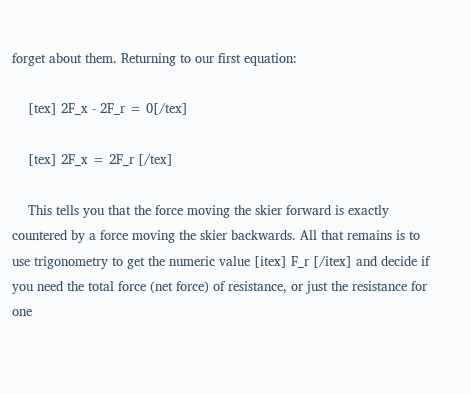forget about them. Returning to our first equation:

    [tex] 2F_x - 2F_r = 0[/tex]

    [tex] 2F_x = 2F_r [/tex]

    This tells you that the force moving the skier forward is exactly countered by a force moving the skier backwards. All that remains is to use trigonometry to get the numeric value [itex] F_r [/itex] and decide if you need the total force (net force) of resistance, or just the resistance for one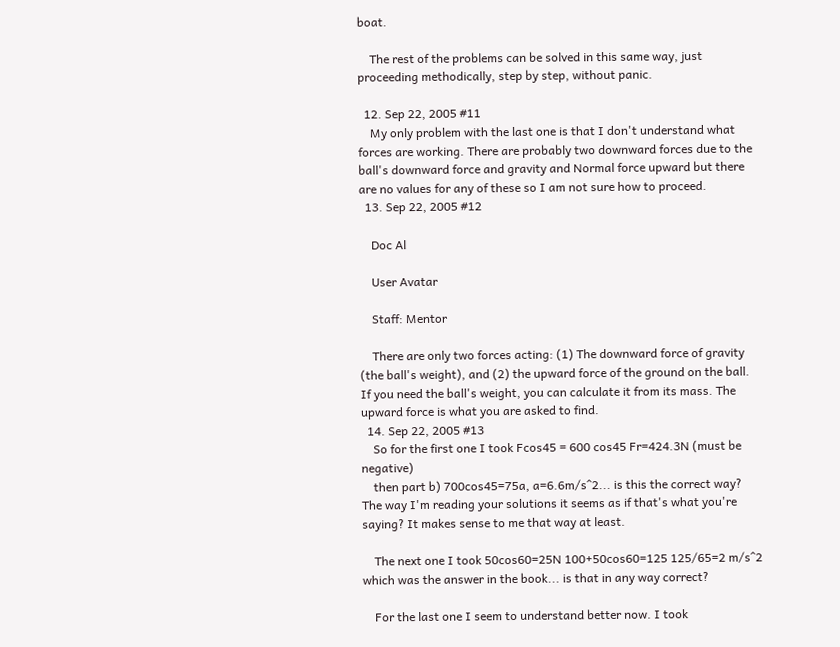boat.

    The rest of the problems can be solved in this same way, just proceeding methodically, step by step, without panic.

  12. Sep 22, 2005 #11
    My only problem with the last one is that I don't understand what forces are working. There are probably two downward forces due to the ball's downward force and gravity and Normal force upward but there are no values for any of these so I am not sure how to proceed.
  13. Sep 22, 2005 #12

    Doc Al

    User Avatar

    Staff: Mentor

    There are only two forces acting: (1) The downward force of gravity (the ball's weight), and (2) the upward force of the ground on the ball. If you need the ball's weight, you can calculate it from its mass. The upward force is what you are asked to find.
  14. Sep 22, 2005 #13
    So for the first one I took Fcos45 = 600 cos45 Fr=424.3N (must be negative)
    then part b) 700cos45=75a, a=6.6m/s^2... is this the correct way? The way I'm reading your solutions it seems as if that's what you're saying? It makes sense to me that way at least.

    The next one I took 50cos60=25N 100+50cos60=125 125/65=2 m/s^2 which was the answer in the book... is that in any way correct?

    For the last one I seem to understand better now. I took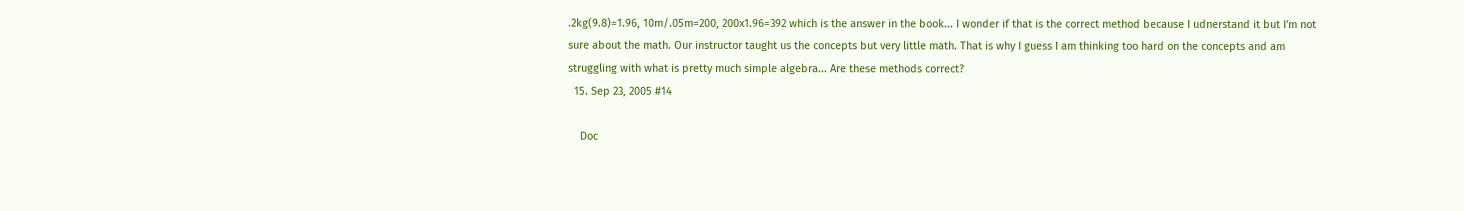.2kg(9.8)=1.96, 10m/.05m=200, 200x1.96=392 which is the answer in the book... I wonder if that is the correct method because I udnerstand it but I'm not sure about the math. Our instructor taught us the concepts but very little math. That is why I guess I am thinking too hard on the concepts and am struggling with what is pretty much simple algebra... Are these methods correct?
  15. Sep 23, 2005 #14

    Doc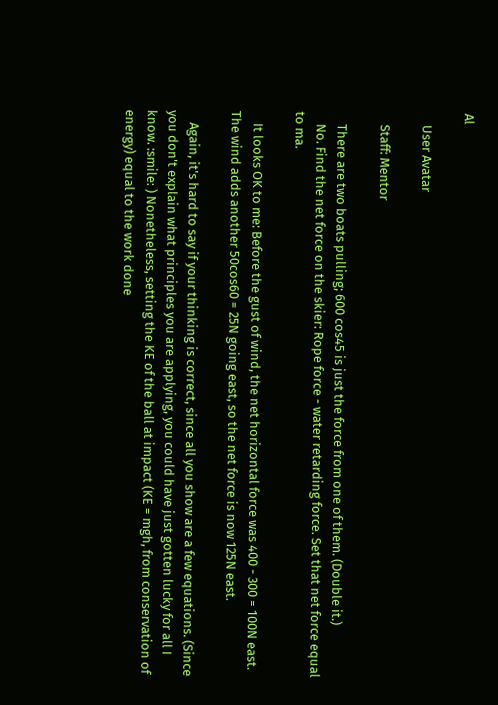Al

    User Avatar

    Staff: Mentor

    There are two boats pulling; 600 cos45 is just the force from one of them. (Double it.)
    No. Find the net force on the skier: Rope force - water retarding force. Set that net force equal to ma.

    It looks OK to me: Before the gust of wind, the net horizontal force was 400 - 300 = 100N east. The wind adds another 50cos60 = 25N going east, so the net force is now 125N east.

    Again, it's hard to say if your thinking is correct, since all you show are a few equations. (Since you don't explain what principles you are applying, you could have just gotten lucky for all I know. :smile: ) Nonetheless, setting the KE of the ball at impact (KE = mgh, from conservation of energy) equal to the work done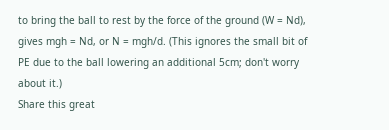to bring the ball to rest by the force of the ground (W = Nd), gives mgh = Nd, or N = mgh/d. (This ignores the small bit of PE due to the ball lowering an additional 5cm; don't worry about it.)
Share this great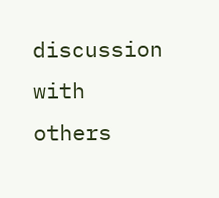discussion with others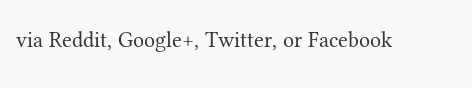via Reddit, Google+, Twitter, or Facebook